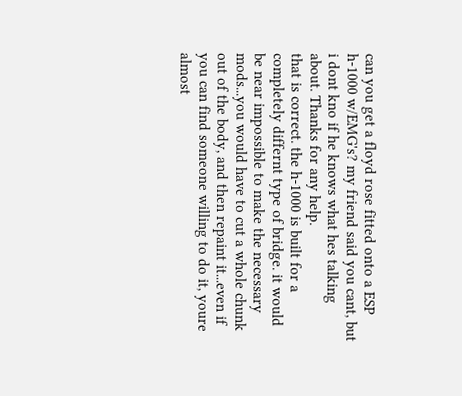can you get a floyd rose fitted onto a ESP h-1000 w/EMG's? my friend said you cant, but i dont kno if he knows what hes talking about. Thanks for any help.
that is correct. the h-1000 is built for a completely differnt type of bridge. it would be near impossible to make the necessary mods...you would have to cut a whole chunk out of the body, and then repaint it...even if you can find someone willing to do it, youre almost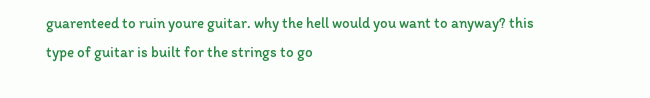guarenteed to ruin youre guitar. why the hell would you want to anyway? this type of guitar is built for the strings to go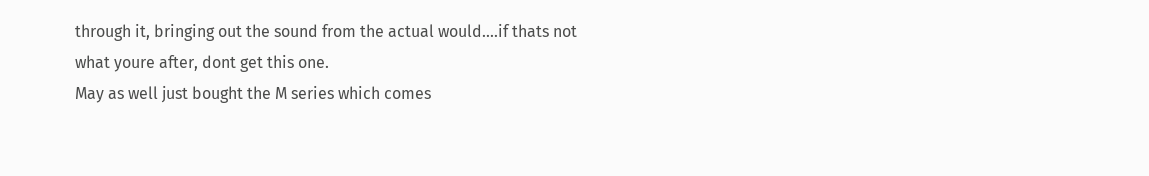through it, bringing out the sound from the actual would....if thats not what youre after, dont get this one.
May as well just bought the M series which comes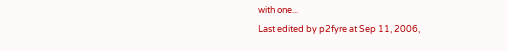with one...
Last edited by p2fyre at Sep 11, 2006,